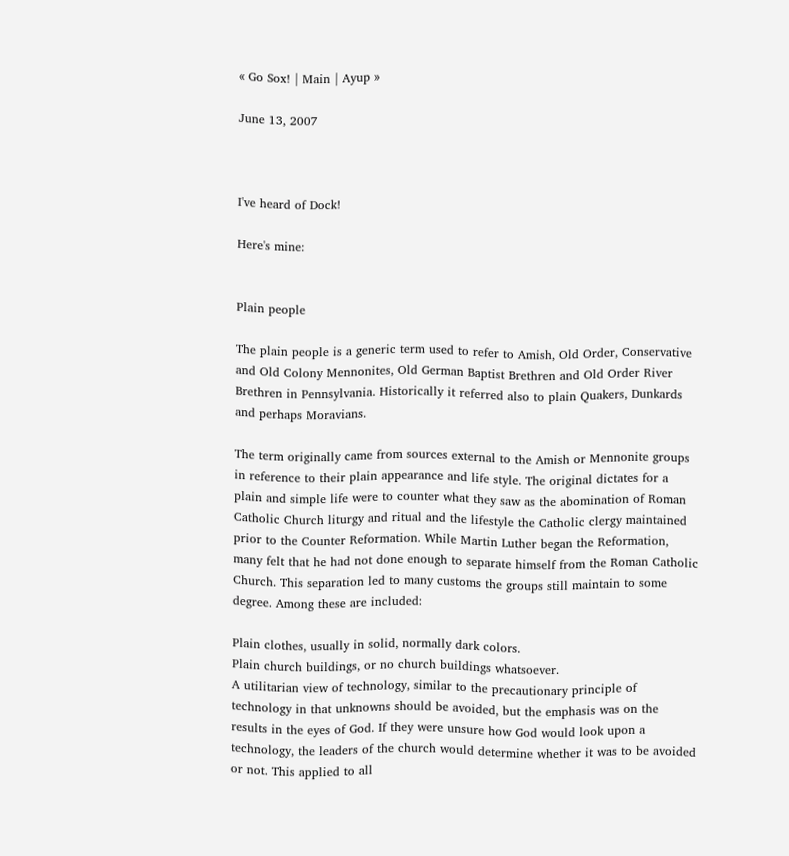« Go Sox! | Main | Ayup »

June 13, 2007



I've heard of Dock!

Here's mine:


Plain people

The plain people is a generic term used to refer to Amish, Old Order, Conservative and Old Colony Mennonites, Old German Baptist Brethren and Old Order River Brethren in Pennsylvania. Historically it referred also to plain Quakers, Dunkards and perhaps Moravians.

The term originally came from sources external to the Amish or Mennonite groups in reference to their plain appearance and life style. The original dictates for a plain and simple life were to counter what they saw as the abomination of Roman Catholic Church liturgy and ritual and the lifestyle the Catholic clergy maintained prior to the Counter Reformation. While Martin Luther began the Reformation, many felt that he had not done enough to separate himself from the Roman Catholic Church. This separation led to many customs the groups still maintain to some degree. Among these are included:

Plain clothes, usually in solid, normally dark colors.
Plain church buildings, or no church buildings whatsoever.
A utilitarian view of technology, similar to the precautionary principle of technology in that unknowns should be avoided, but the emphasis was on the results in the eyes of God. If they were unsure how God would look upon a technology, the leaders of the church would determine whether it was to be avoided or not. This applied to all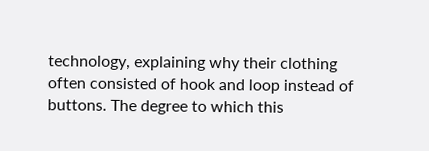technology, explaining why their clothing often consisted of hook and loop instead of buttons. The degree to which this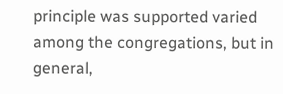principle was supported varied among the congregations, but in general,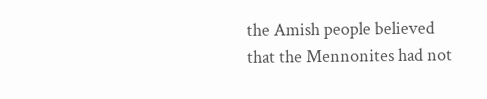the Amish people believed that the Mennonites had not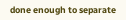done enough to separate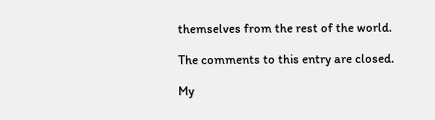themselves from the rest of the world.

The comments to this entry are closed.

My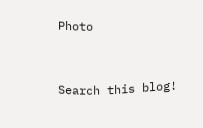Photo


Search this blog!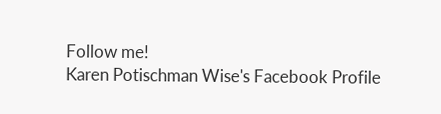Follow me!
Karen Potischman Wise's Facebook Profile